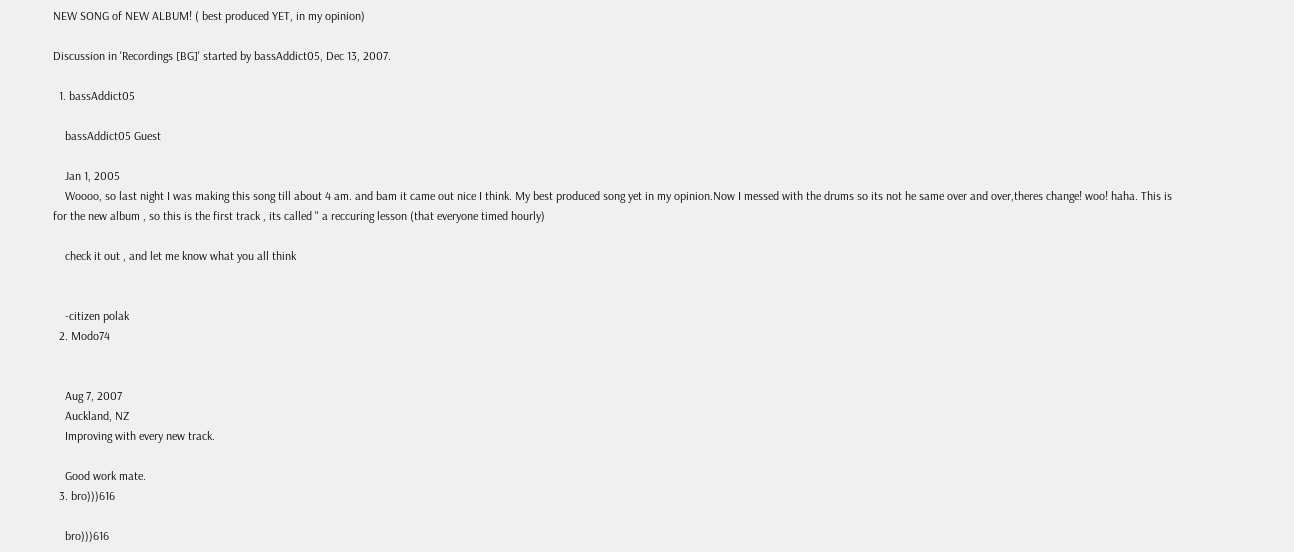NEW SONG of NEW ALBUM! ( best produced YET, in my opinion)

Discussion in 'Recordings [BG]' started by bassAddict05, Dec 13, 2007.

  1. bassAddict05

    bassAddict05 Guest

    Jan 1, 2005
    Woooo, so last night I was making this song till about 4 am. and bam it came out nice I think. My best produced song yet in my opinion.Now I messed with the drums so its not he same over and over,theres change! woo! haha. This is for the new album , so this is the first track , its called " a reccuring lesson (that everyone timed hourly)

    check it out , and let me know what you all think


    -citizen polak
  2. Modo74


    Aug 7, 2007
    Auckland, NZ
    Improving with every new track.

    Good work mate.
  3. bro)))616

    bro)))616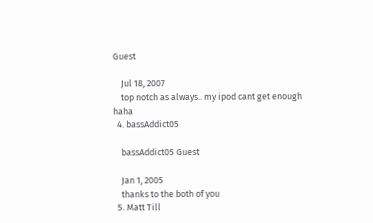Guest

    Jul 18, 2007
    top notch as always.. my ipod cant get enough haha
  4. bassAddict05

    bassAddict05 Guest

    Jan 1, 2005
    thanks to the both of you
  5. Matt Till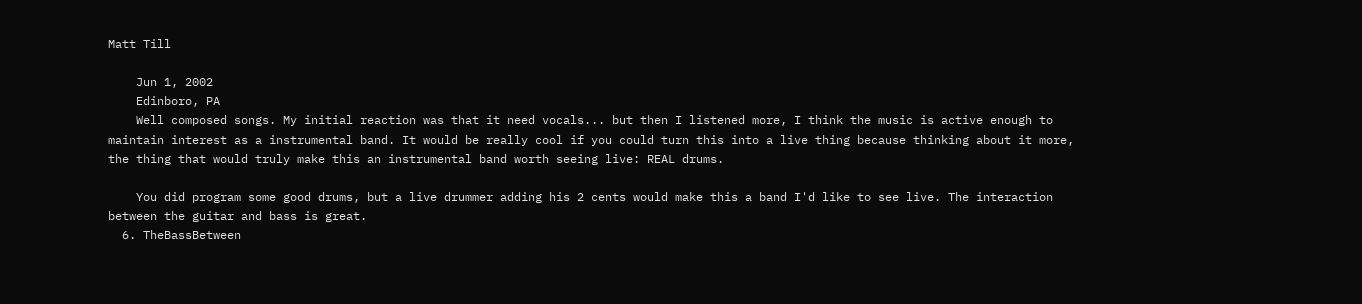Matt Till

    Jun 1, 2002
    Edinboro, PA
    Well composed songs. My initial reaction was that it need vocals... but then I listened more, I think the music is active enough to maintain interest as a instrumental band. It would be really cool if you could turn this into a live thing because thinking about it more, the thing that would truly make this an instrumental band worth seeing live: REAL drums.

    You did program some good drums, but a live drummer adding his 2 cents would make this a band I'd like to see live. The interaction between the guitar and bass is great.
  6. TheBassBetween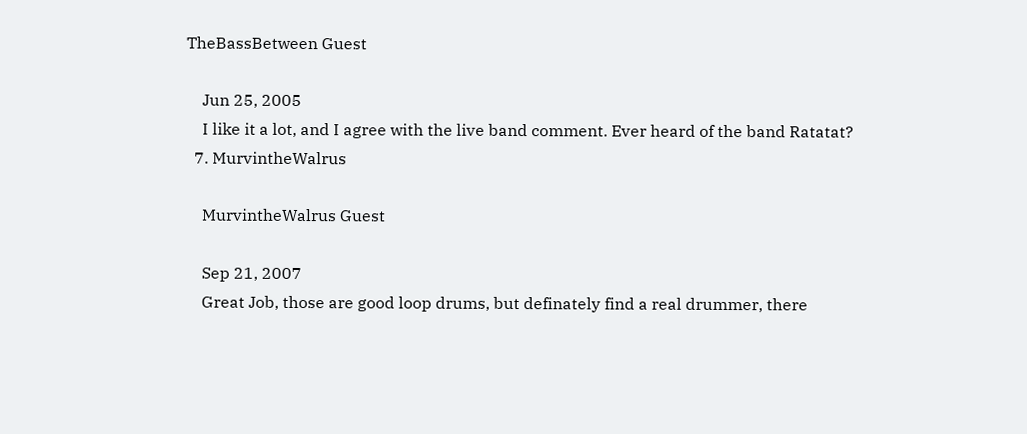TheBassBetween Guest

    Jun 25, 2005
    I like it a lot, and I agree with the live band comment. Ever heard of the band Ratatat?
  7. MurvintheWalrus

    MurvintheWalrus Guest

    Sep 21, 2007
    Great Job, those are good loop drums, but definately find a real drummer, there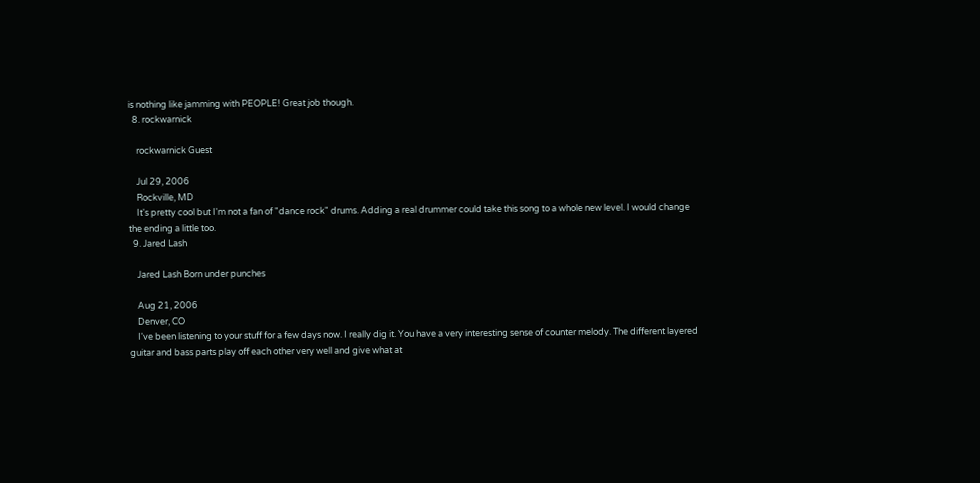is nothing like jamming with PEOPLE! Great job though.
  8. rockwarnick

    rockwarnick Guest

    Jul 29, 2006
    Rockville, MD
    It's pretty cool but I'm not a fan of "dance rock" drums. Adding a real drummer could take this song to a whole new level. I would change the ending a little too.
  9. Jared Lash

    Jared Lash Born under punches

    Aug 21, 2006
    Denver, CO
    I've been listening to your stuff for a few days now. I really dig it. You have a very interesting sense of counter melody. The different layered guitar and bass parts play off each other very well and give what at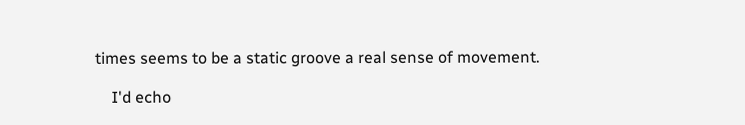times seems to be a static groove a real sense of movement.

    I'd echo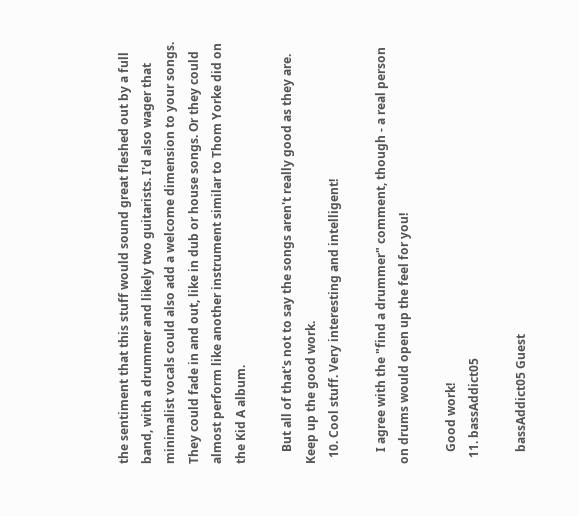the sentiment that this stuff would sound great fleshed out by a full band, with a drummer and likely two guitarists. I'd also wager that minimalist vocals could also add a welcome dimension to your songs. They could fade in and out, like in dub or house songs. Or they could almost perform like another instrument similar to Thom Yorke did on the Kid A album.

    But all of that's not to say the songs aren't really good as they are. Keep up the good work.
  10. Cool stuff. Very interesting and intelligent!

    I agree with the "find a drummer" comment, though - a real person on drums would open up the feel for you!

    Good work!
  11. bassAddict05

    bassAddict05 Guest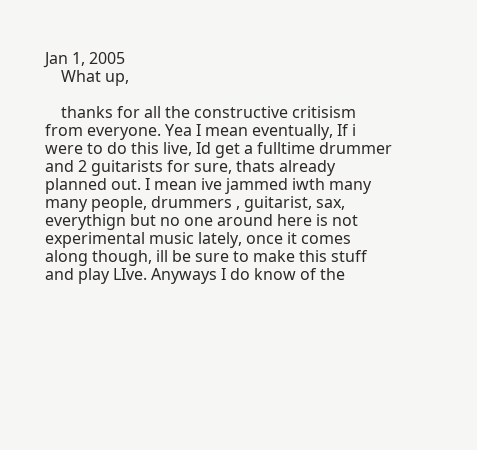Jan 1, 2005
    What up,

    thanks for all the constructive critisism from everyone. Yea I mean eventually, If i were to do this live, Id get a fulltime drummer and 2 guitarists for sure, thats already planned out. I mean ive jammed iwth many many people, drummers , guitarist, sax, everythign but no one around here is not experimental music lately, once it comes along though, ill be sure to make this stuff and play LIve. Anyways I do know of the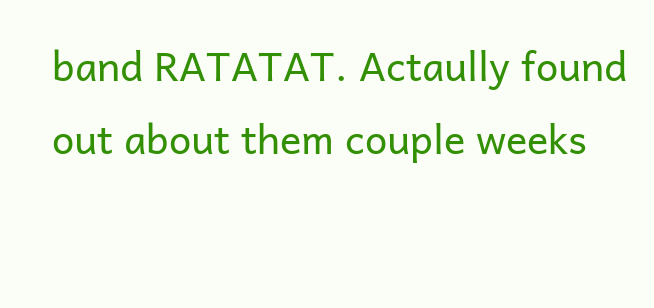band RATATAT. Actaully found out about them couple weeks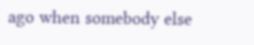ago when somebody else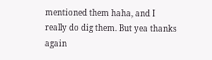mentioned them haha, and I really do dig them. But yea thanks again